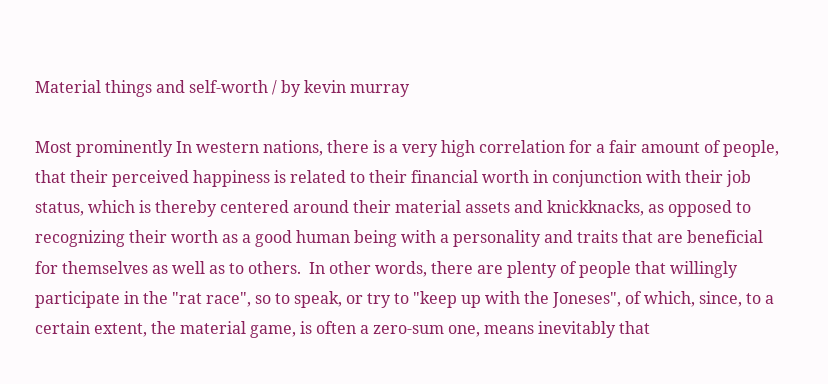Material things and self-worth / by kevin murray

Most prominently In western nations, there is a very high correlation for a fair amount of people, that their perceived happiness is related to their financial worth in conjunction with their job status, which is thereby centered around their material assets and knickknacks, as opposed to recognizing their worth as a good human being with a personality and traits that are beneficial for themselves as well as to others.  In other words, there are plenty of people that willingly participate in the "rat race", so to speak, or try to "keep up with the Joneses", of which, since, to a certain extent, the material game, is often a zero-sum one, means inevitably that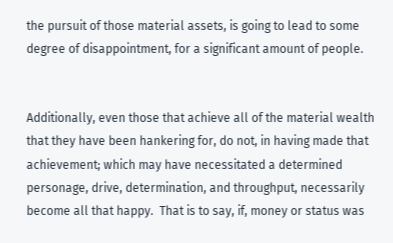the pursuit of those material assets, is going to lead to some degree of disappointment, for a significant amount of people.


Additionally, even those that achieve all of the material wealth that they have been hankering for, do not, in having made that achievement; which may have necessitated a determined personage, drive, determination, and throughput, necessarily become all that happy.  That is to say, if, money or status was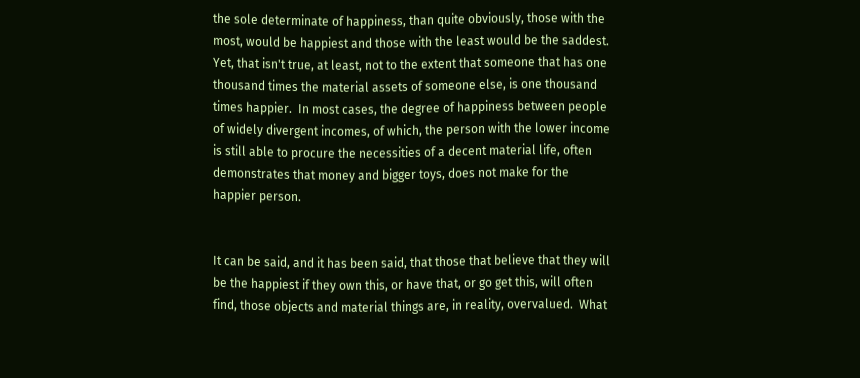the sole determinate of happiness, than quite obviously, those with the most, would be happiest and those with the least would be the saddest.  Yet, that isn't true, at least, not to the extent that someone that has one thousand times the material assets of someone else, is one thousand times happier.  In most cases, the degree of happiness between people of widely divergent incomes, of which, the person with the lower income is still able to procure the necessities of a decent material life, often demonstrates that money and bigger toys, does not make for the happier person.


It can be said, and it has been said, that those that believe that they will be the happiest if they own this, or have that, or go get this, will often find, those objects and material things are, in reality, overvalued.  What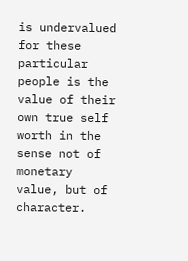is undervalued for these particular people is the value of their own true self worth in the sense not of monetary value, but of character.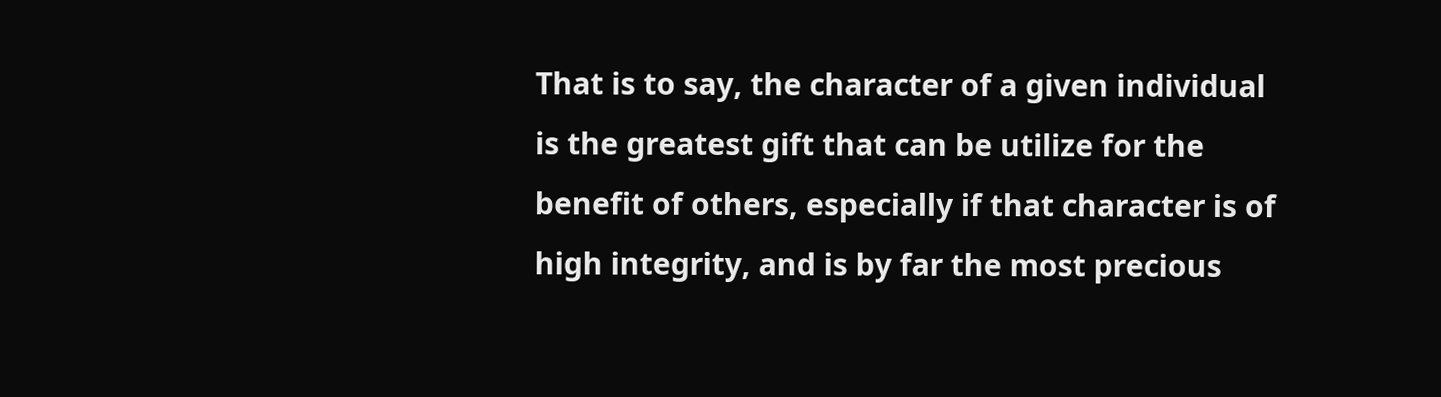That is to say, the character of a given individual is the greatest gift that can be utilize for the benefit of others, especially if that character is of high integrity, and is by far the most precious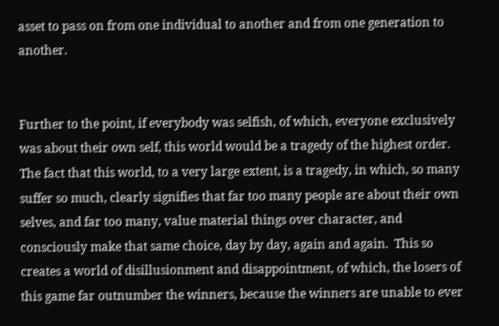asset to pass on from one individual to another and from one generation to another.


Further to the point, if everybody was selfish, of which, everyone exclusively was about their own self, this world would be a tragedy of the highest order.  The fact that this world, to a very large extent, is a tragedy, in which, so many suffer so much, clearly signifies that far too many people are about their own selves, and far too many, value material things over character, and consciously make that same choice, day by day, again and again.  This so creates a world of disillusionment and disappointment, of which, the losers of this game far outnumber the winners, because the winners are unable to ever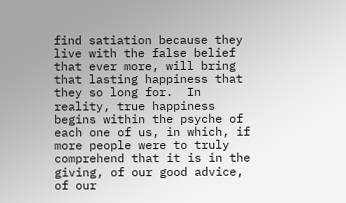find satiation because they live with the false belief that ever more, will bring that lasting happiness that they so long for.  In reality, true happiness begins within the psyche of each one of us, in which, if more people were to truly comprehend that it is in the giving, of our good advice, of our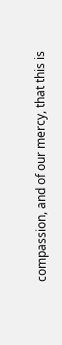compassion, and of our mercy, that this is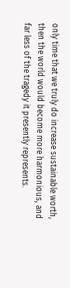only time that we truly do increase sustainable worth, then the world would become more harmonious, and far less of the tragedy it presently represents.